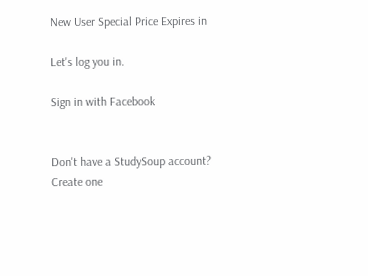New User Special Price Expires in

Let's log you in.

Sign in with Facebook


Don't have a StudySoup account? Create one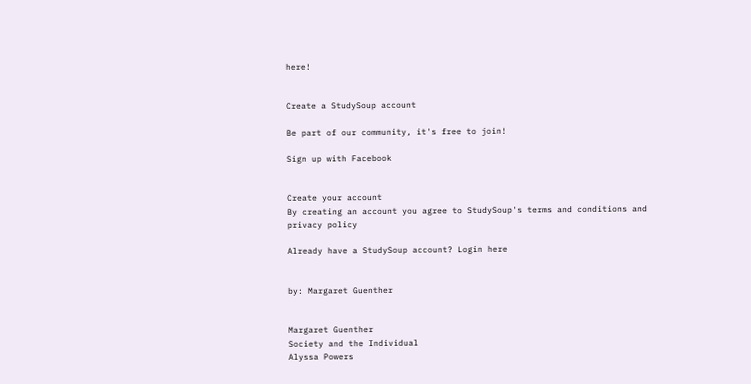here!


Create a StudySoup account

Be part of our community, it's free to join!

Sign up with Facebook


Create your account
By creating an account you agree to StudySoup's terms and conditions and privacy policy

Already have a StudySoup account? Login here


by: Margaret Guenther


Margaret Guenther
Society and the Individual
Alyssa Powers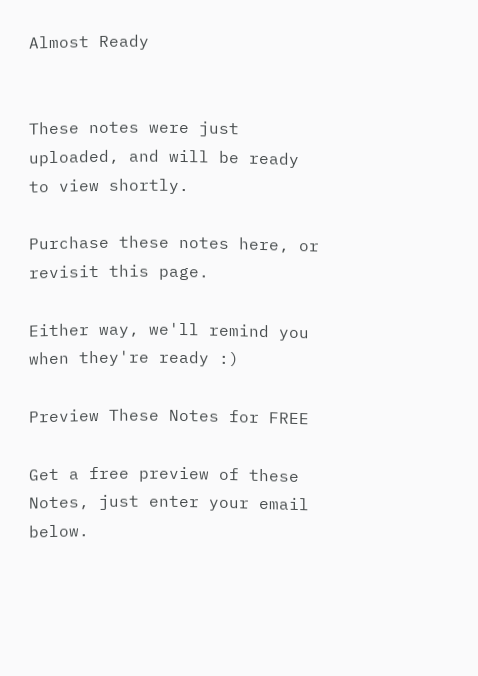Almost Ready


These notes were just uploaded, and will be ready to view shortly.

Purchase these notes here, or revisit this page.

Either way, we'll remind you when they're ready :)

Preview These Notes for FREE

Get a free preview of these Notes, just enter your email below.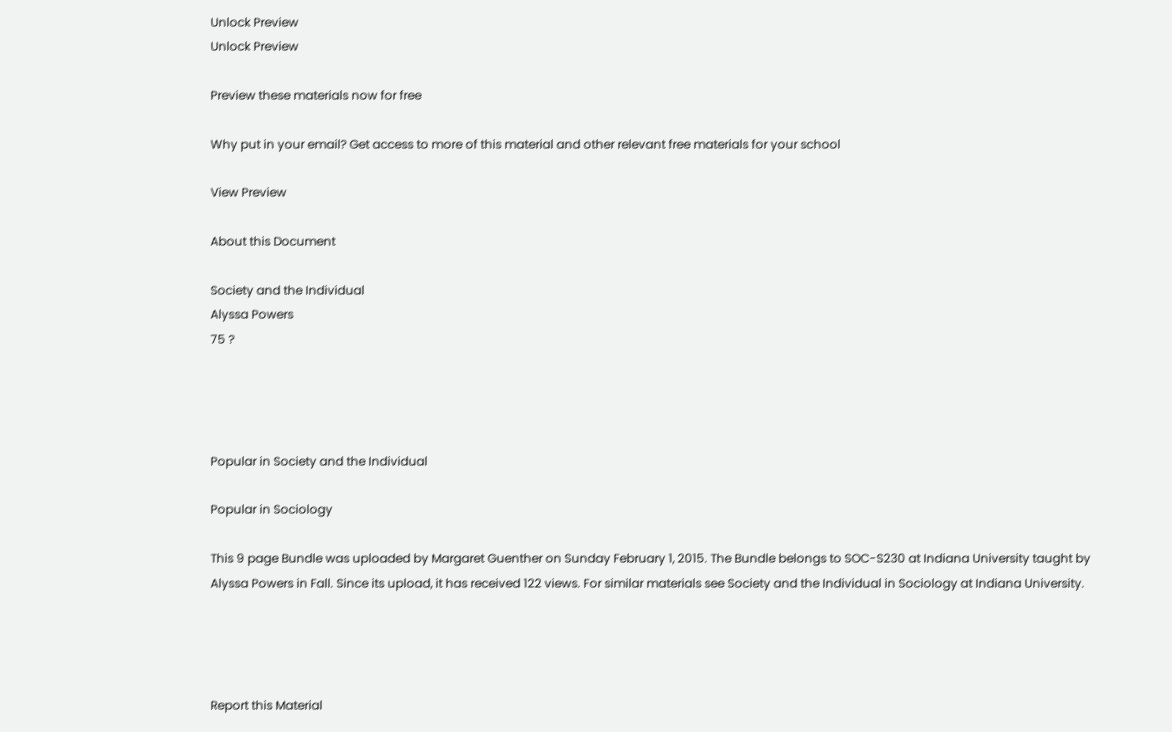Unlock Preview
Unlock Preview

Preview these materials now for free

Why put in your email? Get access to more of this material and other relevant free materials for your school

View Preview

About this Document

Society and the Individual
Alyssa Powers
75 ?




Popular in Society and the Individual

Popular in Sociology

This 9 page Bundle was uploaded by Margaret Guenther on Sunday February 1, 2015. The Bundle belongs to SOC-S230 at Indiana University taught by Alyssa Powers in Fall. Since its upload, it has received 122 views. For similar materials see Society and the Individual in Sociology at Indiana University.




Report this Material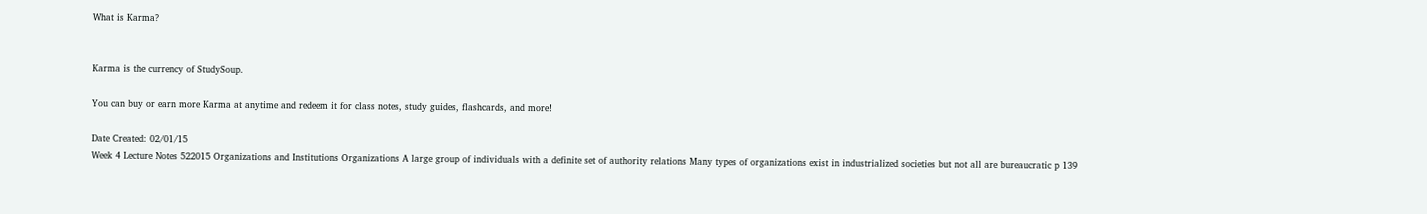What is Karma?


Karma is the currency of StudySoup.

You can buy or earn more Karma at anytime and redeem it for class notes, study guides, flashcards, and more!

Date Created: 02/01/15
Week 4 Lecture Notes 522015 Organizations and Institutions Organizations A large group of individuals with a definite set of authority relations Many types of organizations exist in industrialized societies but not all are bureaucratic p 139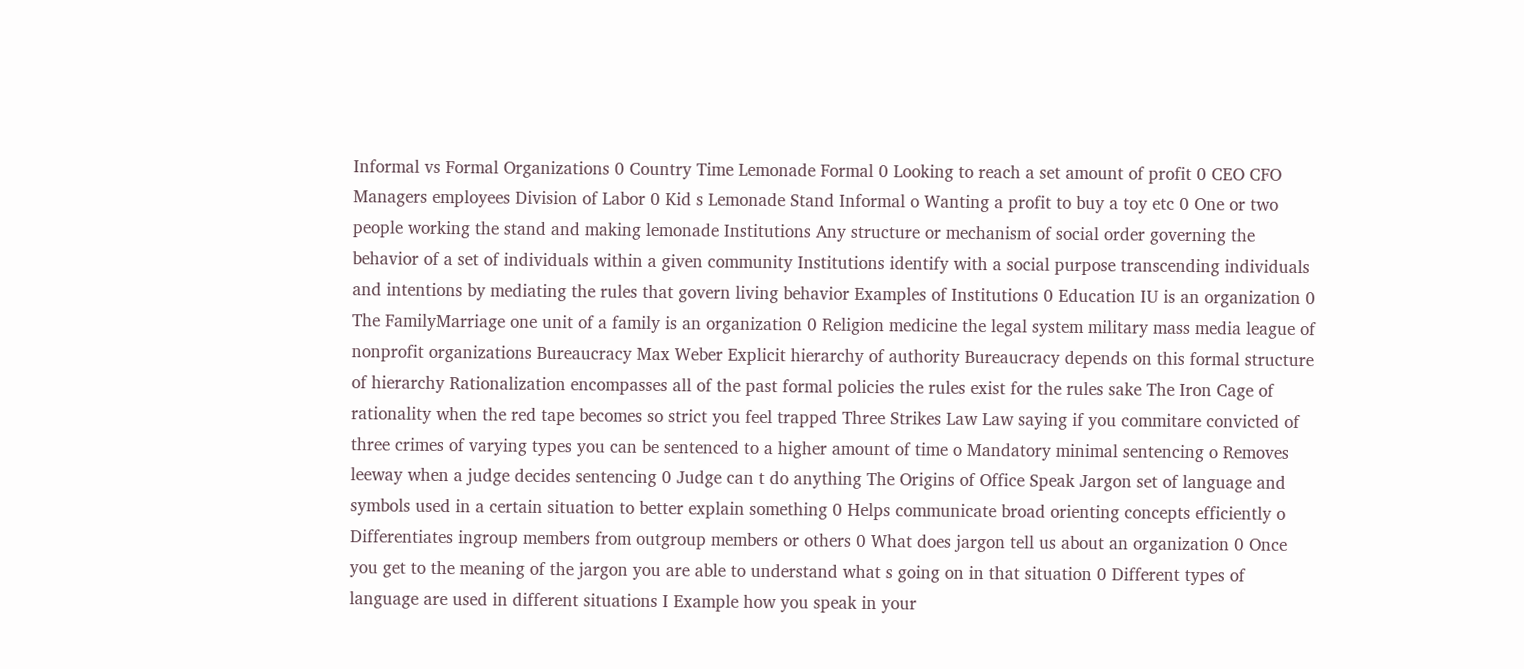Informal vs Formal Organizations 0 Country Time Lemonade Formal 0 Looking to reach a set amount of profit 0 CEO CFO Managers employees Division of Labor 0 Kid s Lemonade Stand Informal o Wanting a profit to buy a toy etc 0 One or two people working the stand and making lemonade Institutions Any structure or mechanism of social order governing the behavior of a set of individuals within a given community Institutions identify with a social purpose transcending individuals and intentions by mediating the rules that govern living behavior Examples of Institutions 0 Education IU is an organization 0 The FamilyMarriage one unit of a family is an organization 0 Religion medicine the legal system military mass media league of nonprofit organizations Bureaucracy Max Weber Explicit hierarchy of authority Bureaucracy depends on this formal structure of hierarchy Rationalization encompasses all of the past formal policies the rules exist for the rules sake The Iron Cage of rationality when the red tape becomes so strict you feel trapped Three Strikes Law Law saying if you commitare convicted of three crimes of varying types you can be sentenced to a higher amount of time o Mandatory minimal sentencing o Removes leeway when a judge decides sentencing 0 Judge can t do anything The Origins of Office Speak Jargon set of language and symbols used in a certain situation to better explain something 0 Helps communicate broad orienting concepts efficiently o Differentiates ingroup members from outgroup members or others 0 What does jargon tell us about an organization 0 Once you get to the meaning of the jargon you are able to understand what s going on in that situation 0 Different types of language are used in different situations I Example how you speak in your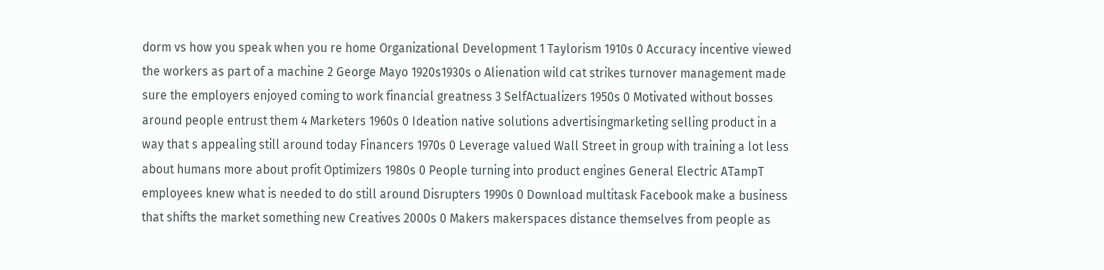dorm vs how you speak when you re home Organizational Development 1 Taylorism 1910s 0 Accuracy incentive viewed the workers as part of a machine 2 George Mayo 1920s1930s o Alienation wild cat strikes turnover management made sure the employers enjoyed coming to work financial greatness 3 SelfActualizers 1950s 0 Motivated without bosses around people entrust them 4 Marketers 1960s 0 Ideation native solutions advertisingmarketing selling product in a way that s appealing still around today Financers 1970s 0 Leverage valued Wall Street in group with training a lot less about humans more about profit Optimizers 1980s 0 People turning into product engines General Electric ATampT employees knew what is needed to do still around Disrupters 1990s 0 Download multitask Facebook make a business that shifts the market something new Creatives 2000s 0 Makers makerspaces distance themselves from people as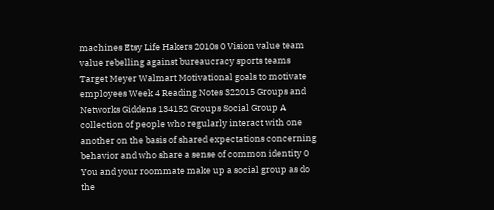machines Etsy Life Hakers 2010s 0 Vision value team value rebelling against bureaucracy sports teams Target Meyer Walmart Motivational goals to motivate employees Week 4 Reading Notes 322015 Groups and Networks Giddens 134152 Groups Social Group A collection of people who regularly interact with one another on the basis of shared expectations concerning behavior and who share a sense of common identity 0 You and your roommate make up a social group as do the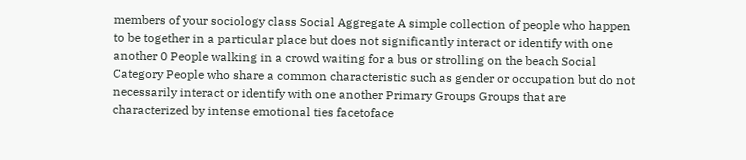members of your sociology class Social Aggregate A simple collection of people who happen to be together in a particular place but does not significantly interact or identify with one another 0 People walking in a crowd waiting for a bus or strolling on the beach Social Category People who share a common characteristic such as gender or occupation but do not necessarily interact or identify with one another Primary Groups Groups that are characterized by intense emotional ties facetoface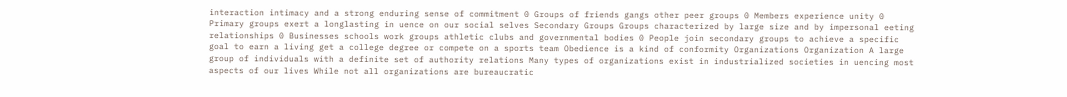interaction intimacy and a strong enduring sense of commitment 0 Groups of friends gangs other peer groups 0 Members experience unity 0 Primary groups exert a longlasting in uence on our social selves Secondary Groups Groups characterized by large size and by impersonal eeting relationships 0 Businesses schools work groups athletic clubs and governmental bodies 0 People join secondary groups to achieve a specific goal to earn a living get a college degree or compete on a sports team Obedience is a kind of conformity Organizations Organization A large group of individuals with a definite set of authority relations Many types of organizations exist in industrialized societies in uencing most aspects of our lives While not all organizations are bureaucratic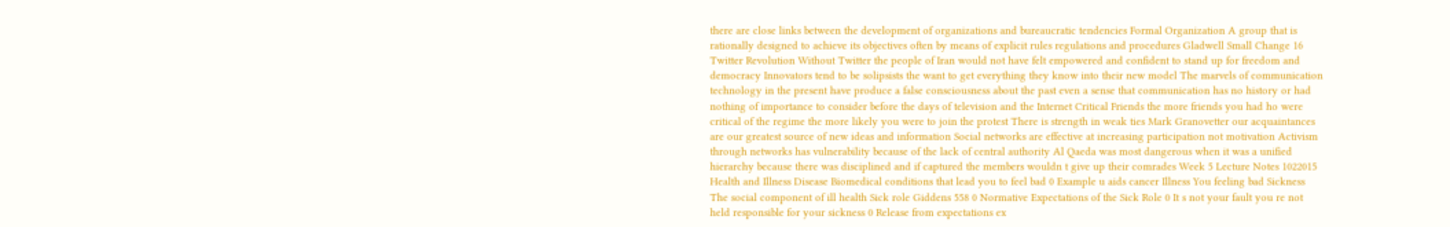there are close links between the development of organizations and bureaucratic tendencies Formal Organization A group that is rationally designed to achieve its objectives often by means of explicit rules regulations and procedures Gladwell Small Change 16 Twitter Revolution Without Twitter the people of Iran would not have felt empowered and confident to stand up for freedom and democracy Innovators tend to be solipsists the want to get everything they know into their new model The marvels of communication technology in the present have produce a false consciousness about the past even a sense that communication has no history or had nothing of importance to consider before the days of television and the Internet Critical Friends the more friends you had ho were critical of the regime the more likely you were to join the protest There is strength in weak ties Mark Granovetter our acquaintances are our greatest source of new ideas and information Social networks are effective at increasing participation not motivation Activism through networks has vulnerability because of the lack of central authority Al Qaeda was most dangerous when it was a unified hierarchy because there was disciplined and if captured the members wouldn t give up their comrades Week 5 Lecture Notes 1022015 Health and Illness Disease Biomedical conditions that lead you to feel bad 0 Example u aids cancer Illness You feeling bad Sickness The social component of ill health Sick role Giddens 558 0 Normative Expectations of the Sick Role 0 It s not your fault you re not held responsible for your sickness 0 Release from expectations ex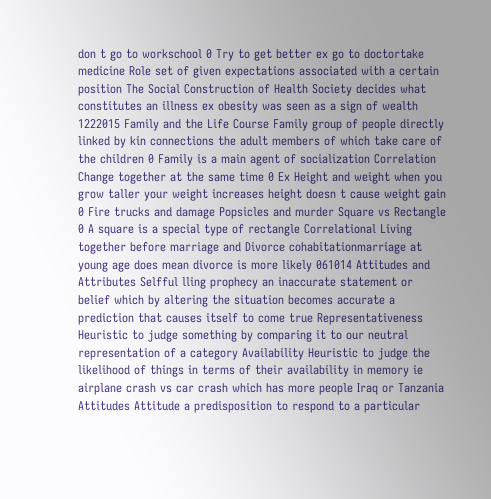don t go to workschool 0 Try to get better ex go to doctortake medicine Role set of given expectations associated with a certain position The Social Construction of Health Society decides what constitutes an illness ex obesity was seen as a sign of wealth 1222015 Family and the Life Course Family group of people directly linked by kin connections the adult members of which take care of the children 0 Family is a main agent of socialization Correlation Change together at the same time 0 Ex Height and weight when you grow taller your weight increases height doesn t cause weight gain 0 Fire trucks and damage Popsicles and murder Square vs Rectangle 0 A square is a special type of rectangle Correlational Living together before marriage and Divorce cohabitationmarriage at young age does mean divorce is more likely 061014 Attitudes and Attributes Selfful lling prophecy an inaccurate statement or belief which by altering the situation becomes accurate a prediction that causes itself to come true Representativeness Heuristic to judge something by comparing it to our neutral representation of a category Availability Heuristic to judge the likelihood of things in terms of their availability in memory ie airplane crash vs car crash which has more people Iraq or Tanzania Attitudes Attitude a predisposition to respond to a particular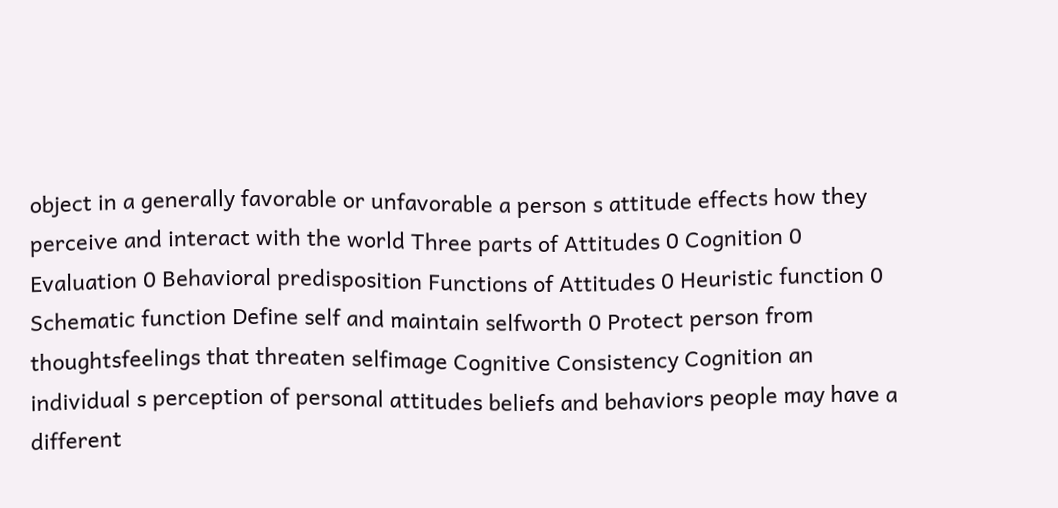object in a generally favorable or unfavorable a person s attitude effects how they perceive and interact with the world Three parts of Attitudes 0 Cognition 0 Evaluation 0 Behavioral predisposition Functions of Attitudes 0 Heuristic function 0 Schematic function Define self and maintain selfworth 0 Protect person from thoughtsfeelings that threaten selfimage Cognitive Consistency Cognition an individual s perception of personal attitudes beliefs and behaviors people may have a different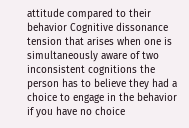attitude compared to their behavior Cognitive dissonance tension that arises when one is simultaneously aware of two inconsistent cognitions the person has to believe they had a choice to engage in the behavior if you have no choice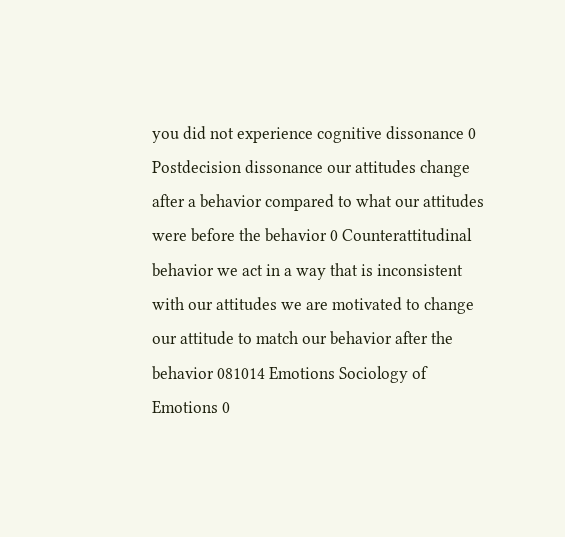you did not experience cognitive dissonance 0 Postdecision dissonance our attitudes change after a behavior compared to what our attitudes were before the behavior 0 Counterattitudinal behavior we act in a way that is inconsistent with our attitudes we are motivated to change our attitude to match our behavior after the behavior 081014 Emotions Sociology of Emotions 0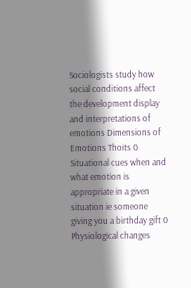Sociologists study how social conditions affect the development display and interpretations of emotions Dimensions of Emotions Thoits 0 Situational cues when and what emotion is appropriate in a given situation ie someone giving you a birthday gift 0 Physiological changes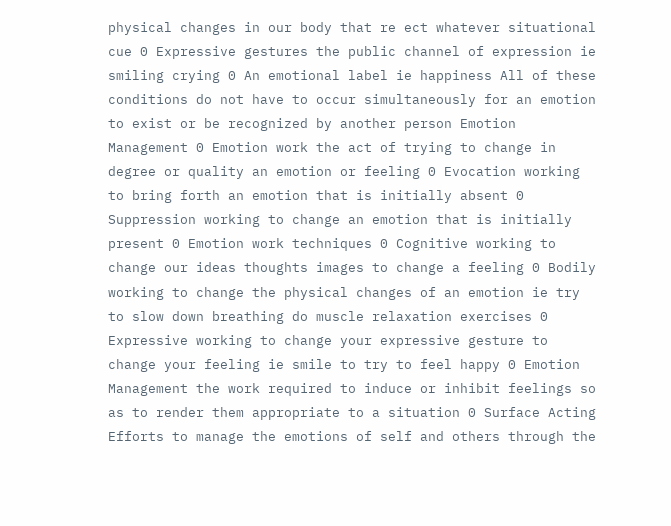physical changes in our body that re ect whatever situational cue 0 Expressive gestures the public channel of expression ie smiling crying 0 An emotional label ie happiness All of these conditions do not have to occur simultaneously for an emotion to exist or be recognized by another person Emotion Management 0 Emotion work the act of trying to change in degree or quality an emotion or feeling 0 Evocation working to bring forth an emotion that is initially absent 0 Suppression working to change an emotion that is initially present 0 Emotion work techniques 0 Cognitive working to change our ideas thoughts images to change a feeling 0 Bodily working to change the physical changes of an emotion ie try to slow down breathing do muscle relaxation exercises 0 Expressive working to change your expressive gesture to change your feeling ie smile to try to feel happy 0 Emotion Management the work required to induce or inhibit feelings so as to render them appropriate to a situation 0 Surface Acting Efforts to manage the emotions of self and others through the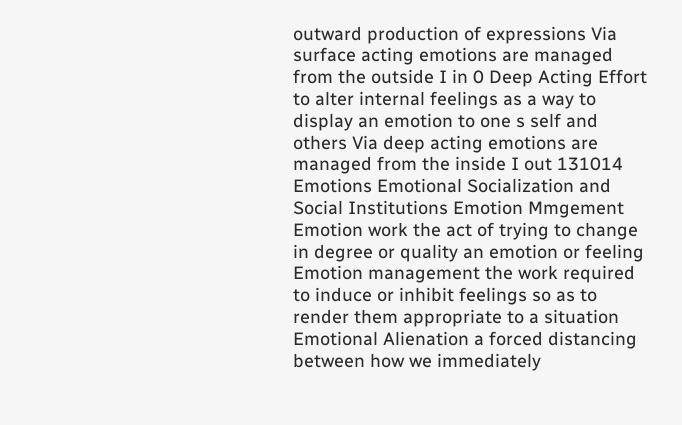outward production of expressions Via surface acting emotions are managed from the outside I in 0 Deep Acting Effort to alter internal feelings as a way to display an emotion to one s self and others Via deep acting emotions are managed from the inside I out 131014 Emotions Emotional Socialization and Social Institutions Emotion Mmgement Emotion work the act of trying to change in degree or quality an emotion or feeling Emotion management the work required to induce or inhibit feelings so as to render them appropriate to a situation Emotional Alienation a forced distancing between how we immediately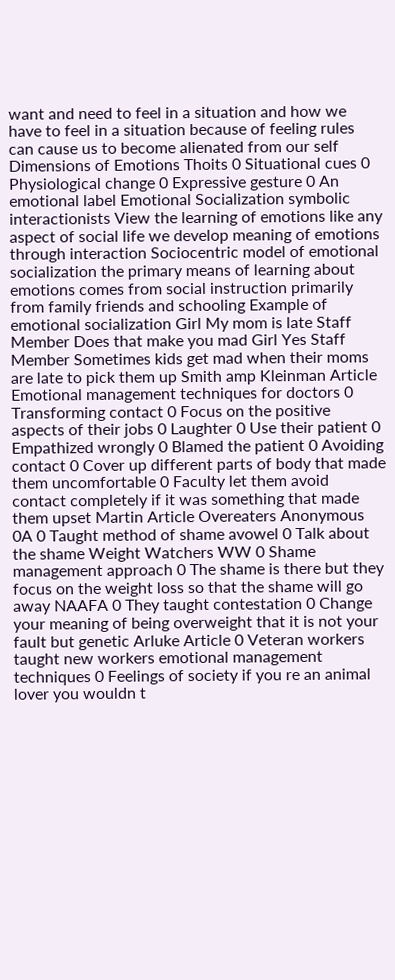want and need to feel in a situation and how we have to feel in a situation because of feeling rules can cause us to become alienated from our self Dimensions of Emotions Thoits 0 Situational cues 0 Physiological change 0 Expressive gesture 0 An emotional label Emotional Socialization symbolic interactionists View the learning of emotions like any aspect of social life we develop meaning of emotions through interaction Sociocentric model of emotional socialization the primary means of learning about emotions comes from social instruction primarily from family friends and schooling Example of emotional socialization Girl My mom is late Staff Member Does that make you mad Girl Yes Staff Member Sometimes kids get mad when their moms are late to pick them up Smith amp Kleinman Article Emotional management techniques for doctors 0 Transforming contact 0 Focus on the positive aspects of their jobs 0 Laughter 0 Use their patient 0 Empathized wrongly 0 Blamed the patient 0 Avoiding contact 0 Cover up different parts of body that made them uncomfortable 0 Faculty let them avoid contact completely if it was something that made them upset Martin Article Overeaters Anonymous 0A 0 Taught method of shame avowel 0 Talk about the shame Weight Watchers WW 0 Shame management approach 0 The shame is there but they focus on the weight loss so that the shame will go away NAAFA 0 They taught contestation 0 Change your meaning of being overweight that it is not your fault but genetic Arluke Article 0 Veteran workers taught new workers emotional management techniques 0 Feelings of society if you re an animal lover you wouldn t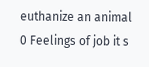euthanize an animal 0 Feelings of job it s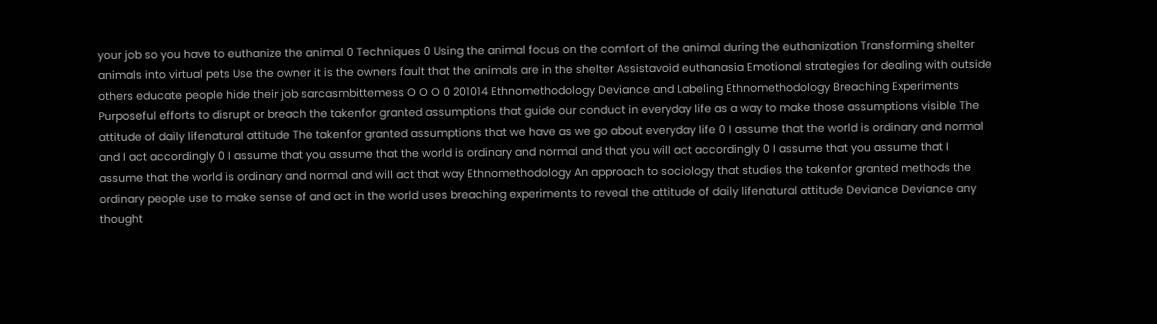your job so you have to euthanize the animal 0 Techniques 0 Using the animal focus on the comfort of the animal during the euthanization Transforming shelter animals into virtual pets Use the owner it is the owners fault that the animals are in the shelter Assistavoid euthanasia Emotional strategies for dealing with outside others educate people hide their job sarcasmbittemess O O O 0 201014 Ethnomethodology Deviance and Labeling Ethnomethodology Breaching Experiments Purposeful efforts to disrupt or breach the takenfor granted assumptions that guide our conduct in everyday life as a way to make those assumptions visible The attitude of daily lifenatural attitude The takenfor granted assumptions that we have as we go about everyday life 0 I assume that the world is ordinary and normal and I act accordingly 0 I assume that you assume that the world is ordinary and normal and that you will act accordingly 0 I assume that you assume that I assume that the world is ordinary and normal and will act that way Ethnomethodology An approach to sociology that studies the takenfor granted methods the ordinary people use to make sense of and act in the world uses breaching experiments to reveal the attitude of daily lifenatural attitude Deviance Deviance any thought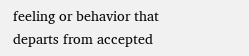feeling or behavior that departs from accepted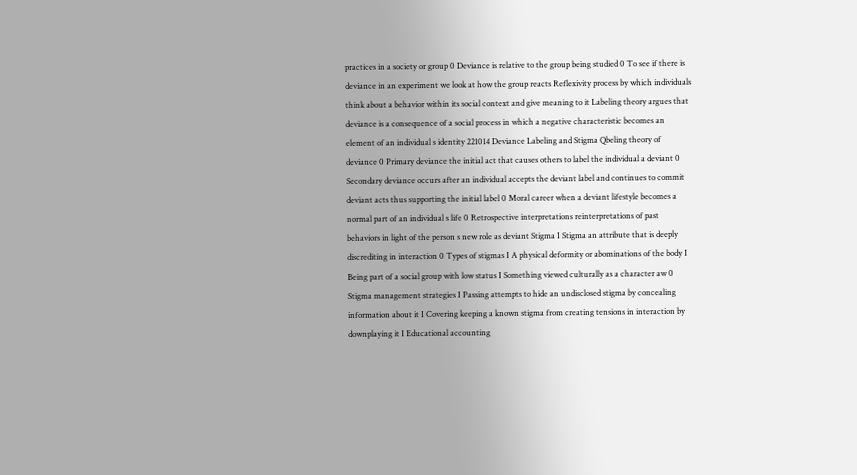practices in a society or group 0 Deviance is relative to the group being studied 0 To see if there is deviance in an experiment we look at how the group reacts Reflexivity process by which individuals think about a behavior within its social context and give meaning to it Labeling theory argues that deviance is a consequence of a social process in which a negative characteristic becomes an element of an individual s identity 221014 Deviance Labeling and Stigma Qbeling theory of deviance 0 Primary deviance the initial act that causes others to label the individual a deviant 0 Secondary deviance occurs after an individual accepts the deviant label and continues to commit deviant acts thus supporting the initial label 0 Moral career when a deviant lifestyle becomes a normal part of an individual s life 0 Retrospective interpretations reinterpretations of past behaviors in light of the person s new role as deviant Stigma I Stigma an attribute that is deeply discrediting in interaction 0 Types of stigmas I A physical deformity or abominations of the body I Being part of a social group with low status I Something viewed culturally as a character aw 0 Stigma management strategies I Passing attempts to hide an undisclosed stigma by concealing information about it I Covering keeping a known stigma from creating tensions in interaction by downplaying it I Educational accounting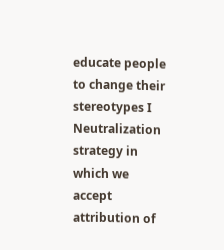educate people to change their stereotypes I Neutralization strategy in which we accept attribution of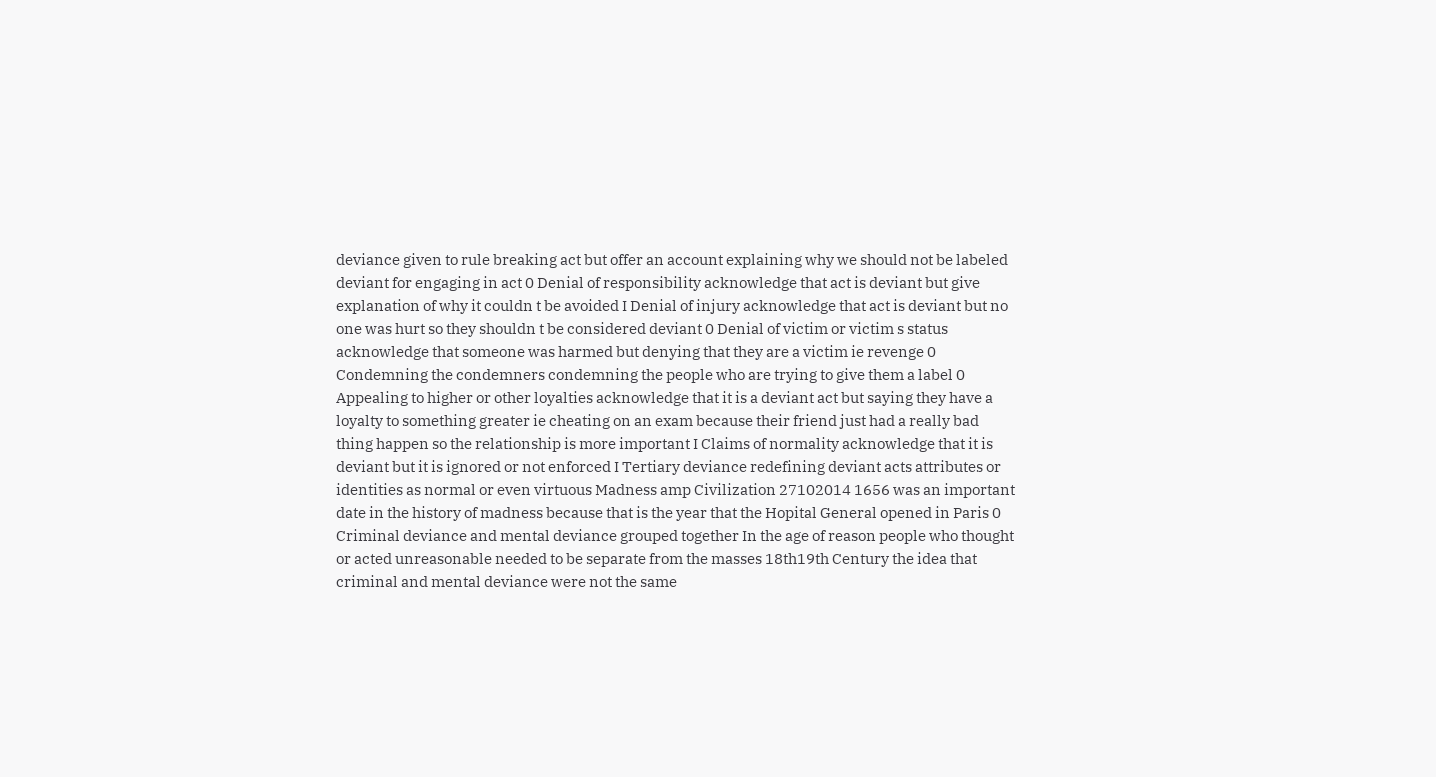deviance given to rule breaking act but offer an account explaining why we should not be labeled deviant for engaging in act 0 Denial of responsibility acknowledge that act is deviant but give explanation of why it couldn t be avoided I Denial of injury acknowledge that act is deviant but no one was hurt so they shouldn t be considered deviant 0 Denial of victim or victim s status acknowledge that someone was harmed but denying that they are a victim ie revenge 0 Condemning the condemners condemning the people who are trying to give them a label 0 Appealing to higher or other loyalties acknowledge that it is a deviant act but saying they have a loyalty to something greater ie cheating on an exam because their friend just had a really bad thing happen so the relationship is more important I Claims of normality acknowledge that it is deviant but it is ignored or not enforced I Tertiary deviance redefining deviant acts attributes or identities as normal or even virtuous Madness amp Civilization 27102014 1656 was an important date in the history of madness because that is the year that the Hopital General opened in Paris 0 Criminal deviance and mental deviance grouped together In the age of reason people who thought or acted unreasonable needed to be separate from the masses 18th19th Century the idea that criminal and mental deviance were not the same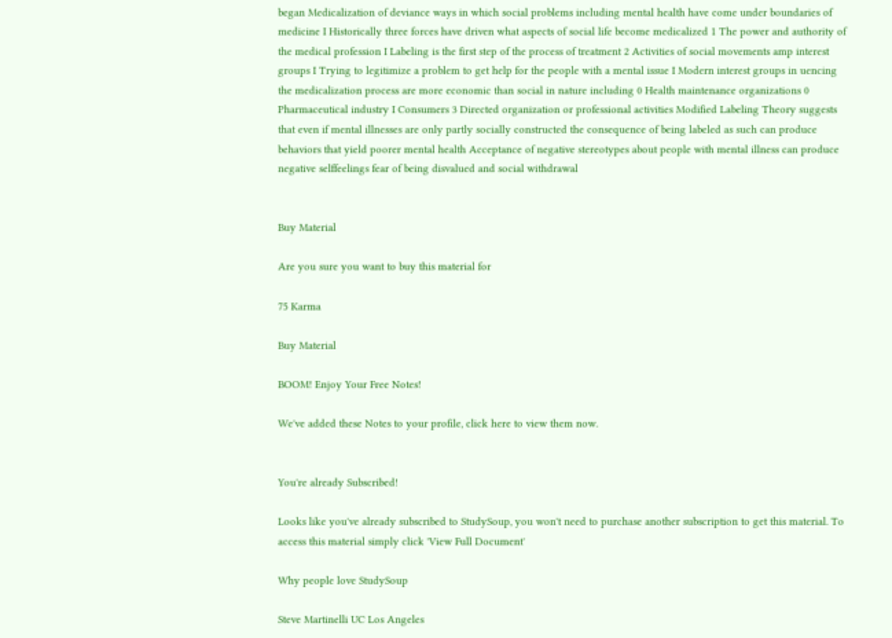began Medicalization of deviance ways in which social problems including mental health have come under boundaries of medicine I Historically three forces have driven what aspects of social life become medicalized 1 The power and authority of the medical profession I Labeling is the first step of the process of treatment 2 Activities of social movements amp interest groups I Trying to legitimize a problem to get help for the people with a mental issue I Modern interest groups in uencing the medicalization process are more economic than social in nature including 0 Health maintenance organizations 0 Pharmaceutical industry I Consumers 3 Directed organization or professional activities Modified Labeling Theory suggests that even if mental illnesses are only partly socially constructed the consequence of being labeled as such can produce behaviors that yield poorer mental health Acceptance of negative stereotypes about people with mental illness can produce negative selffeelings fear of being disvalued and social withdrawal


Buy Material

Are you sure you want to buy this material for

75 Karma

Buy Material

BOOM! Enjoy Your Free Notes!

We've added these Notes to your profile, click here to view them now.


You're already Subscribed!

Looks like you've already subscribed to StudySoup, you won't need to purchase another subscription to get this material. To access this material simply click 'View Full Document'

Why people love StudySoup

Steve Martinelli UC Los Angeles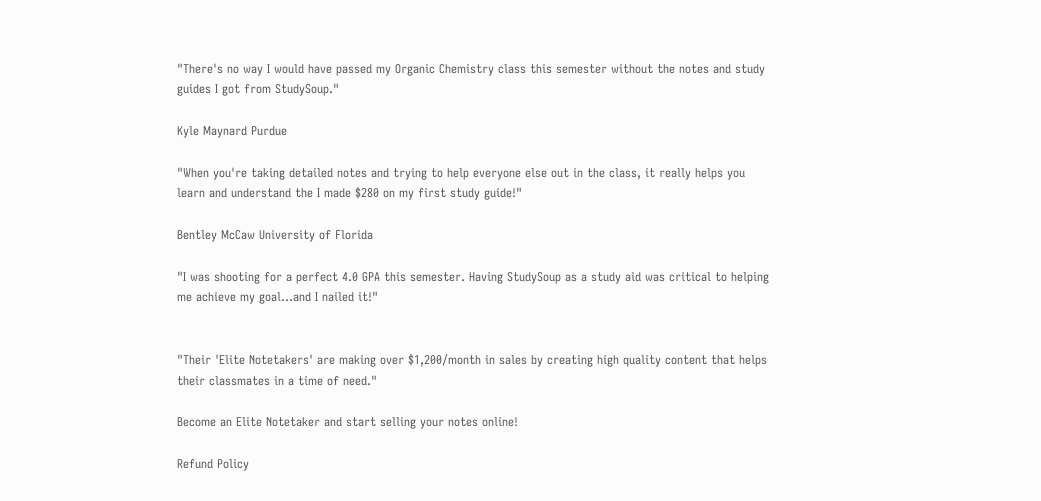"There's no way I would have passed my Organic Chemistry class this semester without the notes and study guides I got from StudySoup."

Kyle Maynard Purdue

"When you're taking detailed notes and trying to help everyone else out in the class, it really helps you learn and understand the I made $280 on my first study guide!"

Bentley McCaw University of Florida

"I was shooting for a perfect 4.0 GPA this semester. Having StudySoup as a study aid was critical to helping me achieve my goal...and I nailed it!"


"Their 'Elite Notetakers' are making over $1,200/month in sales by creating high quality content that helps their classmates in a time of need."

Become an Elite Notetaker and start selling your notes online!

Refund Policy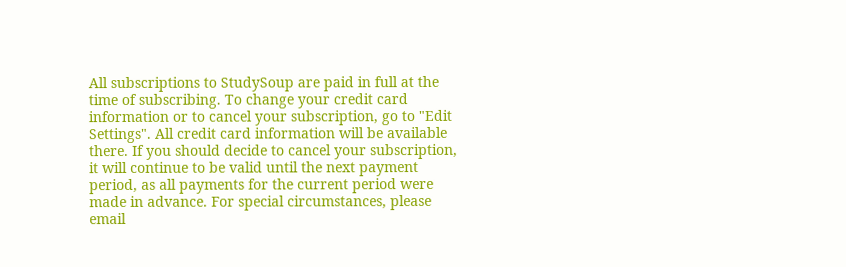All subscriptions to StudySoup are paid in full at the time of subscribing. To change your credit card information or to cancel your subscription, go to "Edit Settings". All credit card information will be available there. If you should decide to cancel your subscription, it will continue to be valid until the next payment period, as all payments for the current period were made in advance. For special circumstances, please email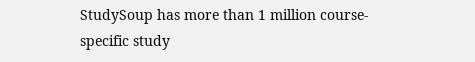StudySoup has more than 1 million course-specific study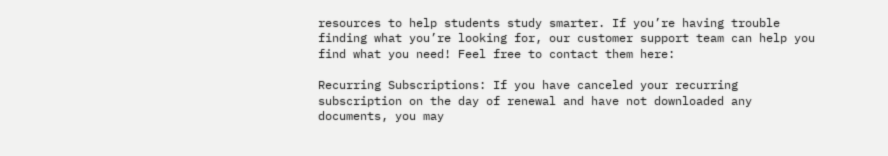resources to help students study smarter. If you’re having trouble finding what you’re looking for, our customer support team can help you find what you need! Feel free to contact them here:

Recurring Subscriptions: If you have canceled your recurring subscription on the day of renewal and have not downloaded any documents, you may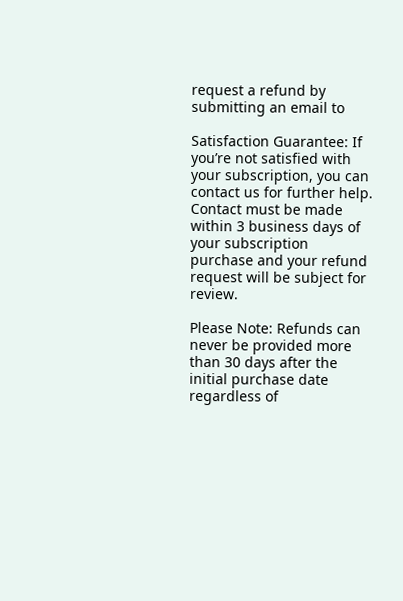request a refund by submitting an email to

Satisfaction Guarantee: If you’re not satisfied with your subscription, you can contact us for further help. Contact must be made within 3 business days of your subscription purchase and your refund request will be subject for review.

Please Note: Refunds can never be provided more than 30 days after the initial purchase date regardless of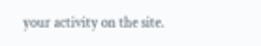your activity on the site.